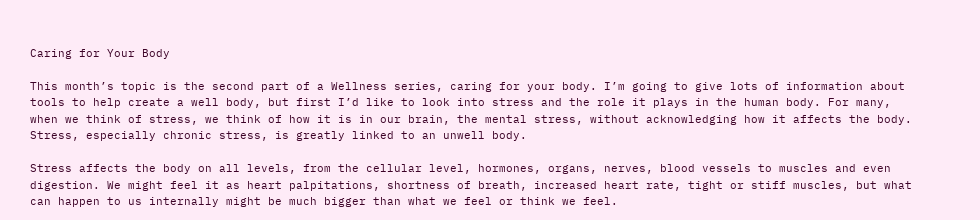Caring for Your Body

This month’s topic is the second part of a Wellness series, caring for your body. I’m going to give lots of information about tools to help create a well body, but first I’d like to look into stress and the role it plays in the human body. For many, when we think of stress, we think of how it is in our brain, the mental stress, without acknowledging how it affects the body. Stress, especially chronic stress, is greatly linked to an unwell body.

Stress affects the body on all levels, from the cellular level, hormones, organs, nerves, blood vessels to muscles and even digestion. We might feel it as heart palpitations, shortness of breath, increased heart rate, tight or stiff muscles, but what can happen to us internally might be much bigger than what we feel or think we feel.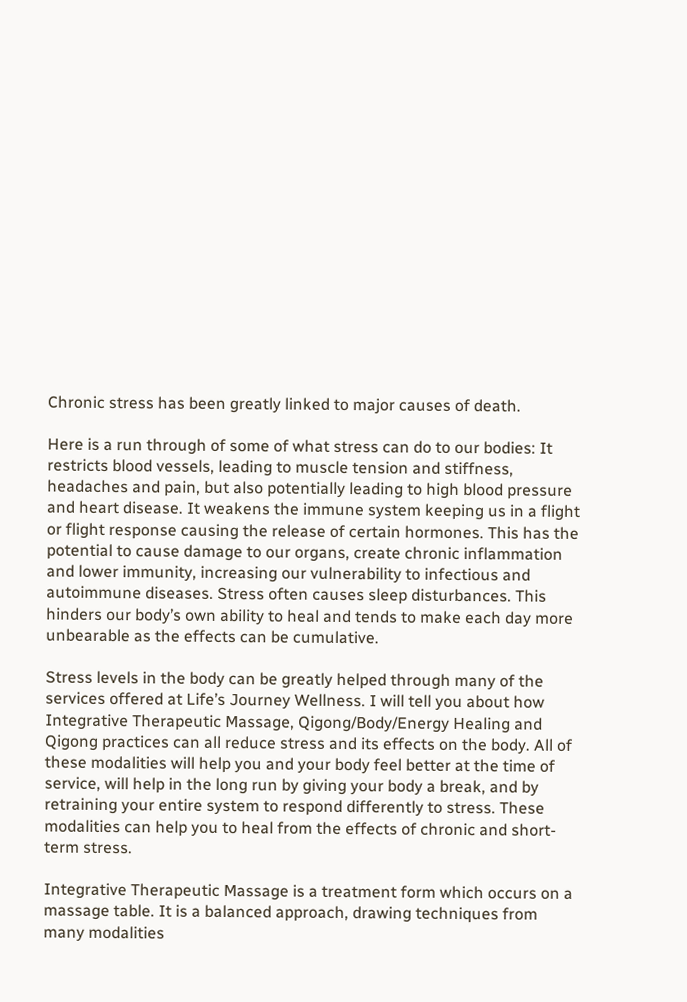Chronic stress has been greatly linked to major causes of death.

Here is a run through of some of what stress can do to our bodies: It restricts blood vessels, leading to muscle tension and stiffness, headaches and pain, but also potentially leading to high blood pressure and heart disease. It weakens the immune system keeping us in a flight or flight response causing the release of certain hormones. This has the potential to cause damage to our organs, create chronic inflammation and lower immunity, increasing our vulnerability to infectious and autoimmune diseases. Stress often causes sleep disturbances. This hinders our body’s own ability to heal and tends to make each day more unbearable as the effects can be cumulative.

Stress levels in the body can be greatly helped through many of the services offered at Life’s Journey Wellness. I will tell you about how Integrative Therapeutic Massage, Qigong/Body/Energy Healing and Qigong practices can all reduce stress and its effects on the body. All of these modalities will help you and your body feel better at the time of service, will help in the long run by giving your body a break, and by retraining your entire system to respond differently to stress. These modalities can help you to heal from the effects of chronic and short-term stress.

Integrative Therapeutic Massage is a treatment form which occurs on a massage table. It is a balanced approach, drawing techniques from many modalities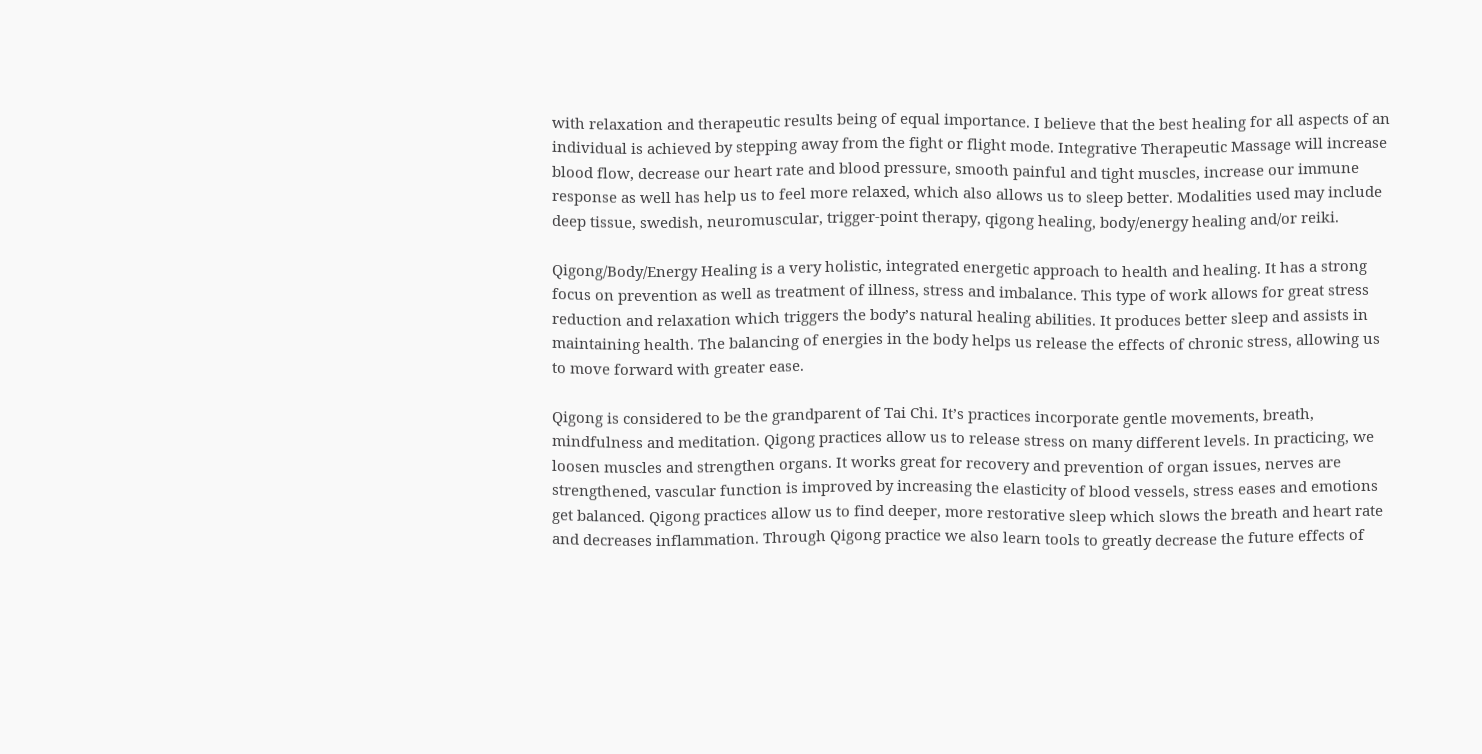with relaxation and therapeutic results being of equal importance. I believe that the best healing for all aspects of an individual is achieved by stepping away from the fight or flight mode. Integrative Therapeutic Massage will increase blood flow, decrease our heart rate and blood pressure, smooth painful and tight muscles, increase our immune response as well has help us to feel more relaxed, which also allows us to sleep better. Modalities used may include deep tissue, swedish, neuromuscular, trigger-point therapy, qigong healing, body/energy healing and/or reiki.

Qigong/Body/Energy Healing is a very holistic, integrated energetic approach to health and healing. It has a strong focus on prevention as well as treatment of illness, stress and imbalance. This type of work allows for great stress reduction and relaxation which triggers the body’s natural healing abilities. It produces better sleep and assists in maintaining health. The balancing of energies in the body helps us release the effects of chronic stress, allowing us to move forward with greater ease.

Qigong is considered to be the grandparent of Tai Chi. It’s practices incorporate gentle movements, breath, mindfulness and meditation. Qigong practices allow us to release stress on many different levels. In practicing, we loosen muscles and strengthen organs. It works great for recovery and prevention of organ issues, nerves are strengthened, vascular function is improved by increasing the elasticity of blood vessels, stress eases and emotions get balanced. Qigong practices allow us to find deeper, more restorative sleep which slows the breath and heart rate and decreases inflammation. Through Qigong practice we also learn tools to greatly decrease the future effects of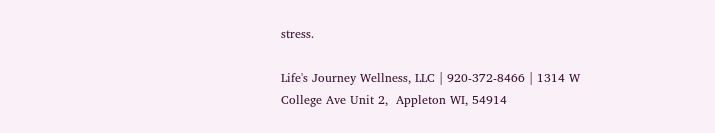stress.

Life's Journey Wellness, LLC | 920-372-8466 | 1314 W College Ave Unit 2,  Appleton WI, 54914